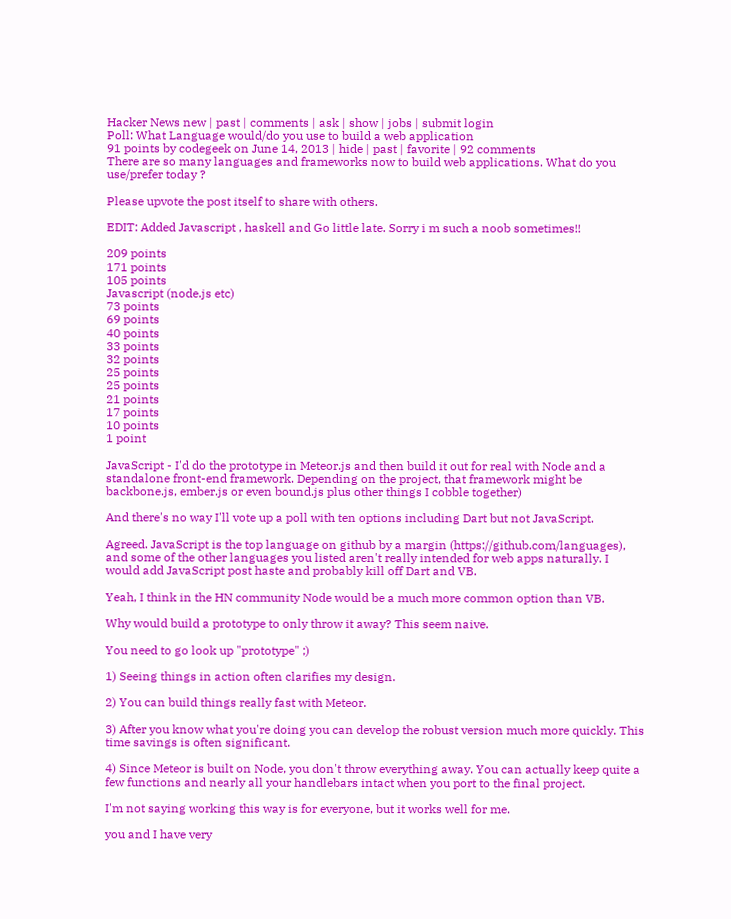Hacker News new | past | comments | ask | show | jobs | submit login
Poll: What Language would/do you use to build a web application
91 points by codegeek on June 14, 2013 | hide | past | favorite | 92 comments
There are so many languages and frameworks now to build web applications. What do you use/prefer today ?

Please upvote the post itself to share with others.

EDIT: Added Javascript , haskell and Go little late. Sorry i m such a noob sometimes!!

209 points
171 points
105 points
Javascript (node.js etc)
73 points
69 points
40 points
33 points
32 points
25 points
25 points
21 points
17 points
10 points
1 point

JavaScript - I'd do the prototype in Meteor.js and then build it out for real with Node and a standalone front-end framework. Depending on the project, that framework might be backbone.js, ember.js or even bound.js plus other things I cobble together)

And there's no way I'll vote up a poll with ten options including Dart but not JavaScript.

Agreed. JavaScript is the top language on github by a margin (https://github.com/languages), and some of the other languages you listed aren't really intended for web apps naturally. I would add JavaScript post haste and probably kill off Dart and VB.

Yeah, I think in the HN community Node would be a much more common option than VB.

Why would build a prototype to only throw it away? This seem naive.

You need to go look up "prototype" ;)

1) Seeing things in action often clarifies my design.

2) You can build things really fast with Meteor.

3) After you know what you're doing you can develop the robust version much more quickly. This time savings is often significant.

4) Since Meteor is built on Node, you don't throw everything away. You can actually keep quite a few functions and nearly all your handlebars intact when you port to the final project.

I'm not saying working this way is for everyone, but it works well for me.

you and I have very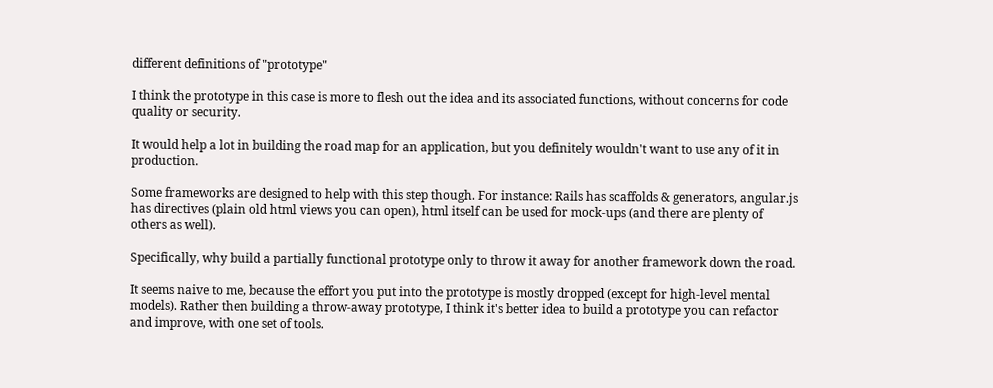different definitions of "prototype"

I think the prototype in this case is more to flesh out the idea and its associated functions, without concerns for code quality or security.

It would help a lot in building the road map for an application, but you definitely wouldn't want to use any of it in production.

Some frameworks are designed to help with this step though. For instance: Rails has scaffolds & generators, angular.js has directives (plain old html views you can open), html itself can be used for mock-ups (and there are plenty of others as well).

Specifically, why build a partially functional prototype only to throw it away for another framework down the road.

It seems naive to me, because the effort you put into the prototype is mostly dropped (except for high-level mental models). Rather then building a throw-away prototype, I think it's better idea to build a prototype you can refactor and improve, with one set of tools.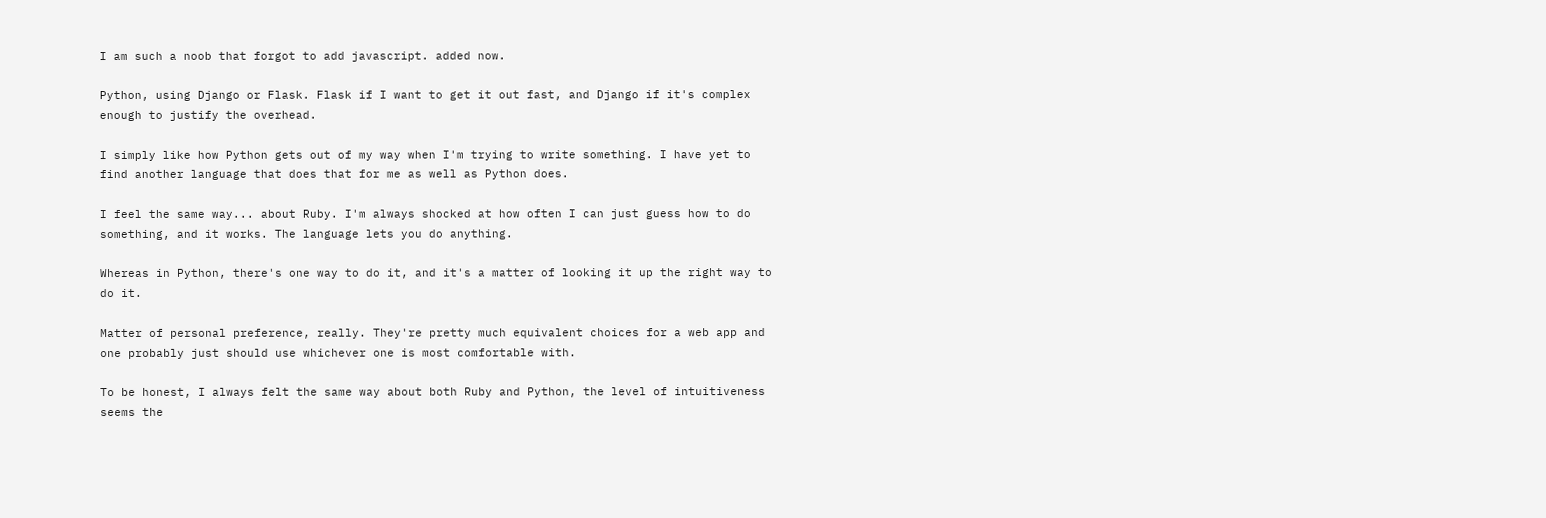I am such a noob that forgot to add javascript. added now.

Python, using Django or Flask. Flask if I want to get it out fast, and Django if it's complex enough to justify the overhead.

I simply like how Python gets out of my way when I'm trying to write something. I have yet to find another language that does that for me as well as Python does.

I feel the same way... about Ruby. I'm always shocked at how often I can just guess how to do something, and it works. The language lets you do anything.

Whereas in Python, there's one way to do it, and it's a matter of looking it up the right way to do it.

Matter of personal preference, really. They're pretty much equivalent choices for a web app and one probably just should use whichever one is most comfortable with.

To be honest, I always felt the same way about both Ruby and Python, the level of intuitiveness seems the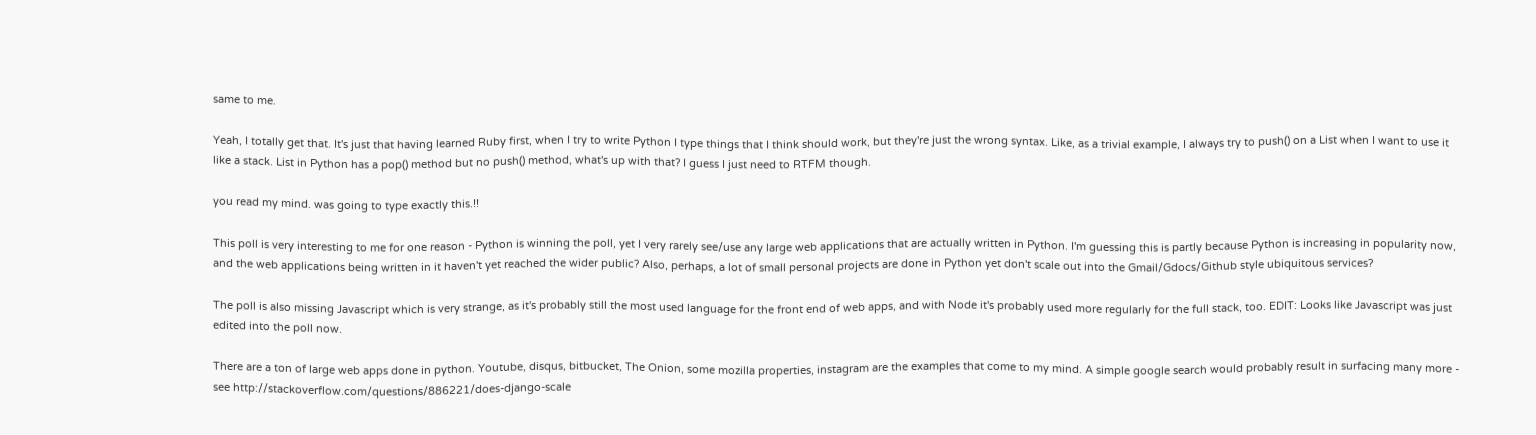same to me.

Yeah, I totally get that. It's just that having learned Ruby first, when I try to write Python I type things that I think should work, but they're just the wrong syntax. Like, as a trivial example, I always try to push() on a List when I want to use it like a stack. List in Python has a pop() method but no push() method, what's up with that? I guess I just need to RTFM though.

you read my mind. was going to type exactly this.!!

This poll is very interesting to me for one reason - Python is winning the poll, yet I very rarely see/use any large web applications that are actually written in Python. I'm guessing this is partly because Python is increasing in popularity now, and the web applications being written in it haven't yet reached the wider public? Also, perhaps, a lot of small personal projects are done in Python yet don't scale out into the Gmail/Gdocs/Github style ubiquitous services?

The poll is also missing Javascript which is very strange, as it's probably still the most used language for the front end of web apps, and with Node it's probably used more regularly for the full stack, too. EDIT: Looks like Javascript was just edited into the poll now.

There are a ton of large web apps done in python. Youtube, disqus, bitbucket, The Onion, some mozilla properties, instagram are the examples that come to my mind. A simple google search would probably result in surfacing many more - see http://stackoverflow.com/questions/886221/does-django-scale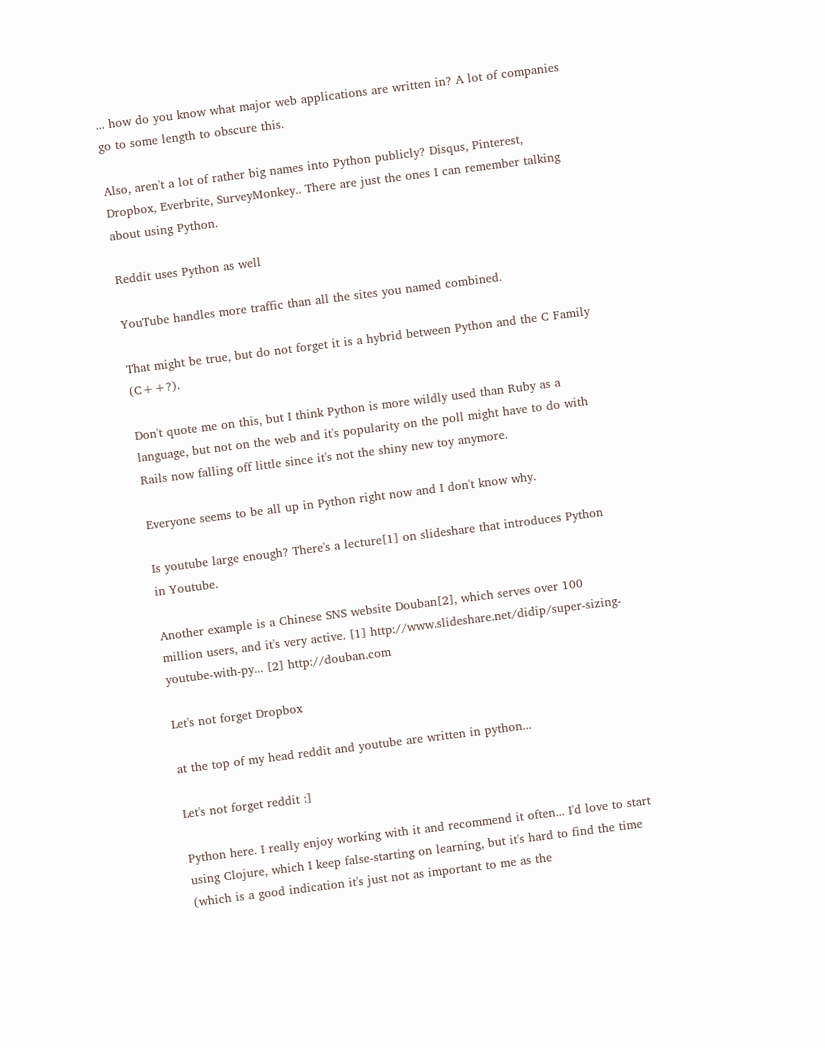... how do you know what major web applications are written in? A lot of companies go to some length to obscure this.

Also, aren't a lot of rather big names into Python publicly? Disqus, Pinterest, Dropbox, Everbrite, SurveyMonkey.. There are just the ones I can remember talking about using Python.

Reddit uses Python as well

YouTube handles more traffic than all the sites you named combined.

That might be true, but do not forget it is a hybrid between Python and the C Family (C++?).

Don't quote me on this, but I think Python is more wildly used than Ruby as a language, but not on the web and it's popularity on the poll might have to do with Rails now falling off little since it's not the shiny new toy anymore.

Everyone seems to be all up in Python right now and I don't know why.

Is youtube large enough? There's a lecture[1] on slideshare that introduces Python in Youtube.

Another example is a Chinese SNS website Douban[2], which serves over 100 million users, and it's very active. [1] http://www.slideshare.net/didip/super-sizing-youtube-with-py... [2] http://douban.com

Let's not forget Dropbox

at the top of my head reddit and youtube are written in python...

Let's not forget reddit :]

Python here. I really enjoy working with it and recommend it often... I'd love to start using Clojure, which I keep false-starting on learning, but it's hard to find the time (which is a good indication it's just not as important to me as the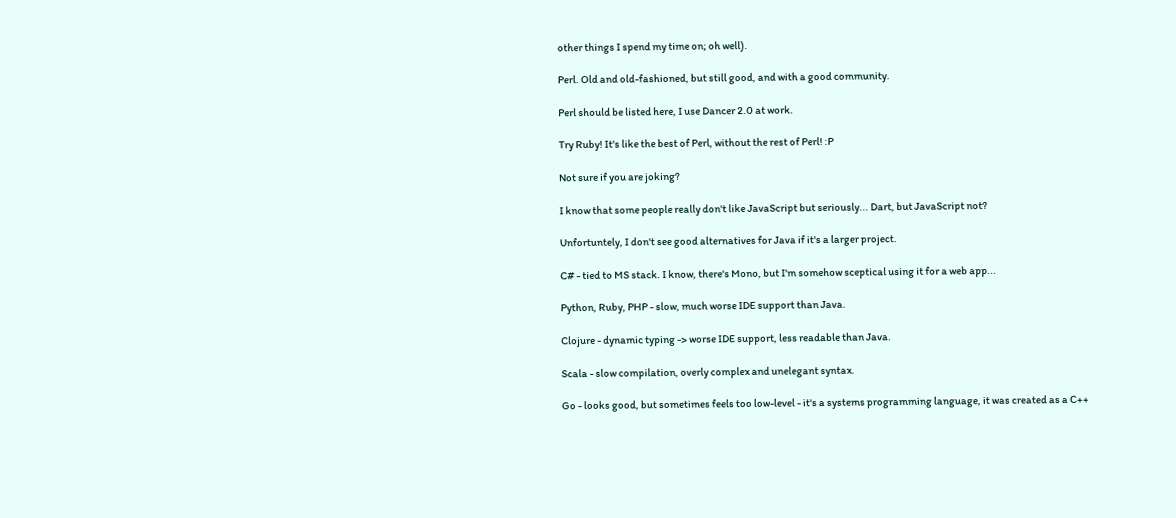other things I spend my time on; oh well).

Perl. Old and old-fashioned, but still good, and with a good community.

Perl should be listed here, I use Dancer 2.0 at work.

Try Ruby! It's like the best of Perl, without the rest of Perl! :P

Not sure if you are joking?

I know that some people really don't like JavaScript but seriously... Dart, but JavaScript not?

Unfortuntely, I don't see good alternatives for Java if it's a larger project.

C# - tied to MS stack. I know, there's Mono, but I'm somehow sceptical using it for a web app...

Python, Ruby, PHP - slow, much worse IDE support than Java.

Clojure - dynamic typing -> worse IDE support, less readable than Java.

Scala - slow compilation, overly complex and unelegant syntax.

Go - looks good, but sometimes feels too low-level - it's a systems programming language, it was created as a C++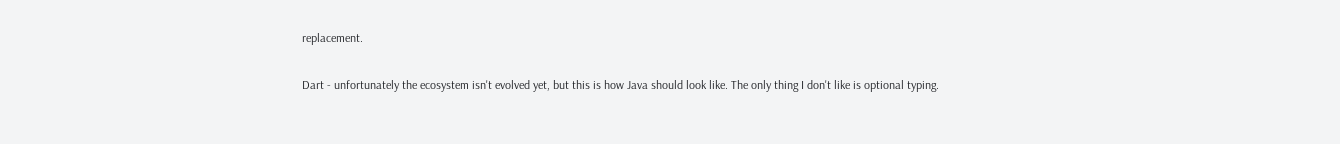replacement.

Dart - unfortunately the ecosystem isn't evolved yet, but this is how Java should look like. The only thing I don't like is optional typing.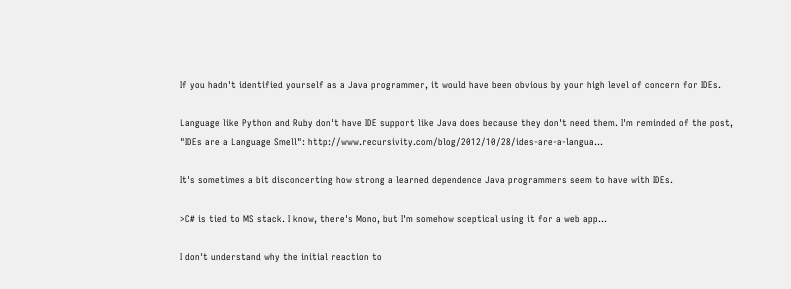If you hadn't identified yourself as a Java programmer, it would have been obvious by your high level of concern for IDEs.

Language like Python and Ruby don't have IDE support like Java does because they don't need them. I'm reminded of the post, "IDEs are a Language Smell": http://www.recursivity.com/blog/2012/10/28/ides-are-a-langua...

It's sometimes a bit disconcerting how strong a learned dependence Java programmers seem to have with IDEs.

>C# is tied to MS stack. I know, there's Mono, but I'm somehow sceptical using it for a web app...

I don't understand why the initial reaction to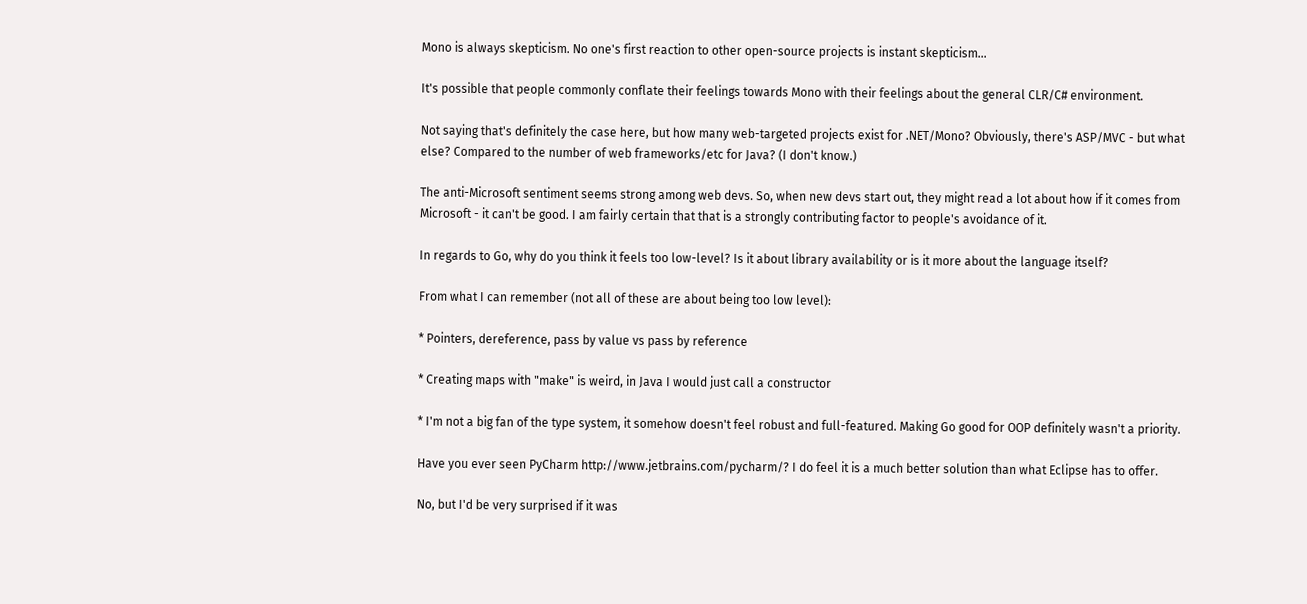Mono is always skepticism. No one's first reaction to other open-source projects is instant skepticism...

It's possible that people commonly conflate their feelings towards Mono with their feelings about the general CLR/C# environment.

Not saying that's definitely the case here, but how many web-targeted projects exist for .NET/Mono? Obviously, there's ASP/MVC - but what else? Compared to the number of web frameworks/etc for Java? (I don't know.)

The anti-Microsoft sentiment seems strong among web devs. So, when new devs start out, they might read a lot about how if it comes from Microsoft - it can't be good. I am fairly certain that that is a strongly contributing factor to people's avoidance of it.

In regards to Go, why do you think it feels too low-level? Is it about library availability or is it more about the language itself?

From what I can remember (not all of these are about being too low level):

* Pointers, dereference, pass by value vs pass by reference

* Creating maps with "make" is weird, in Java I would just call a constructor

* I'm not a big fan of the type system, it somehow doesn't feel robust and full-featured. Making Go good for OOP definitely wasn't a priority.

Have you ever seen PyCharm http://www.jetbrains.com/pycharm/? I do feel it is a much better solution than what Eclipse has to offer.

No, but I'd be very surprised if it was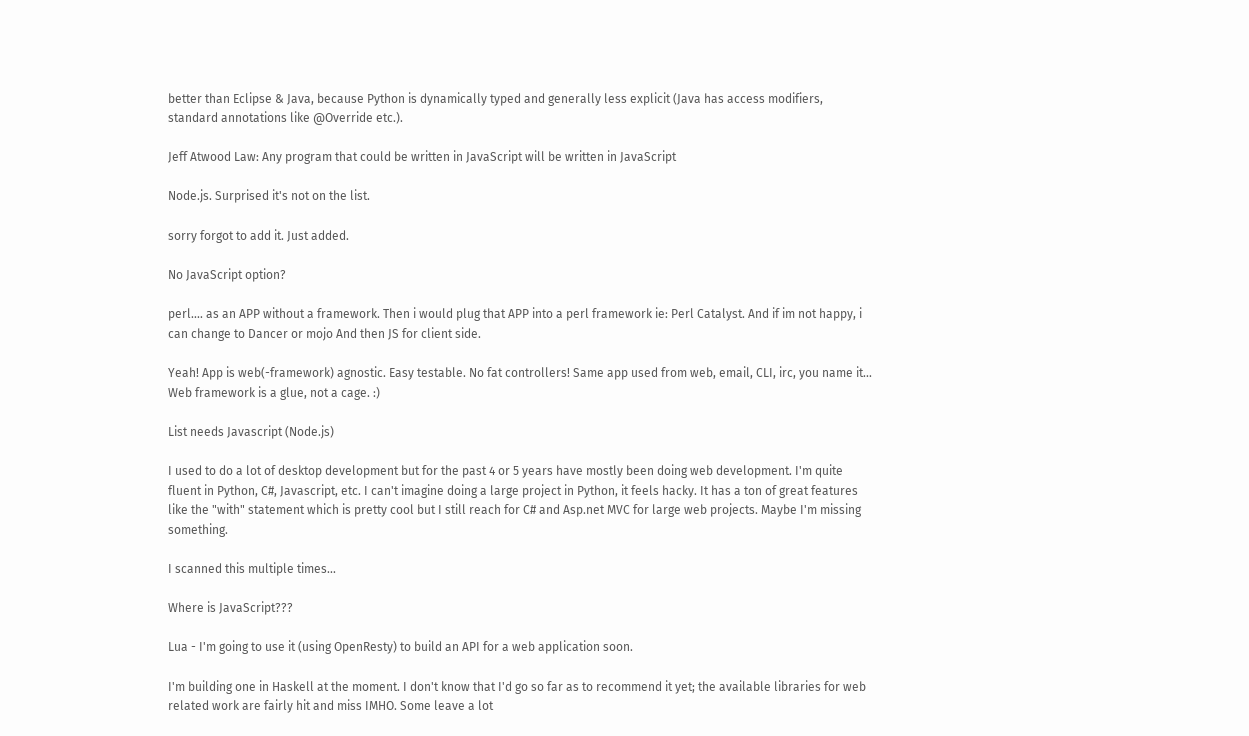better than Eclipse & Java, because Python is dynamically typed and generally less explicit (Java has access modifiers, standard annotations like @Override etc.).

Jeff Atwood Law: Any program that could be written in JavaScript will be written in JavaScript

Node.js. Surprised it's not on the list.

sorry forgot to add it. Just added.

No JavaScript option?

perl.... as an APP without a framework. Then i would plug that APP into a perl framework ie: Perl Catalyst. And if im not happy, i can change to Dancer or mojo And then JS for client side.

Yeah! App is web(-framework) agnostic. Easy testable. No fat controllers! Same app used from web, email, CLI, irc, you name it... Web framework is a glue, not a cage. :)

List needs Javascript (Node.js)

I used to do a lot of desktop development but for the past 4 or 5 years have mostly been doing web development. I'm quite fluent in Python, C#, Javascript, etc. I can't imagine doing a large project in Python, it feels hacky. It has a ton of great features like the "with" statement which is pretty cool but I still reach for C# and Asp.net MVC for large web projects. Maybe I'm missing something.

I scanned this multiple times...

Where is JavaScript???

Lua - I'm going to use it (using OpenResty) to build an API for a web application soon.

I'm building one in Haskell at the moment. I don't know that I'd go so far as to recommend it yet; the available libraries for web related work are fairly hit and miss IMHO. Some leave a lot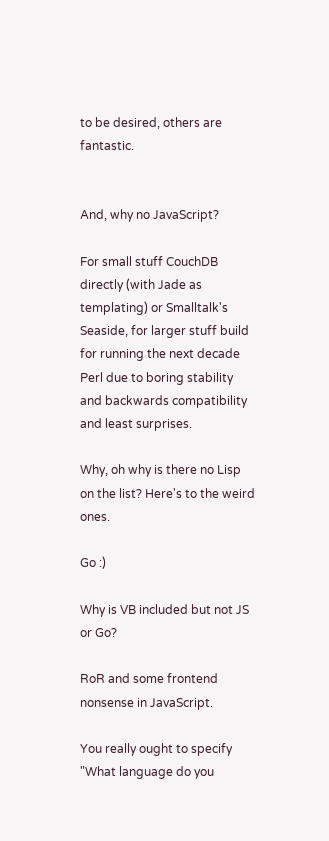to be desired, others are fantastic.


And, why no JavaScript?

For small stuff CouchDB directly (with Jade as templating) or Smalltalk's Seaside, for larger stuff build for running the next decade Perl due to boring stability and backwards compatibility and least surprises.

Why, oh why is there no Lisp on the list? Here's to the weird ones.

Go :)

Why is VB included but not JS or Go?

RoR and some frontend nonsense in JavaScript.

You really ought to specify "What language do you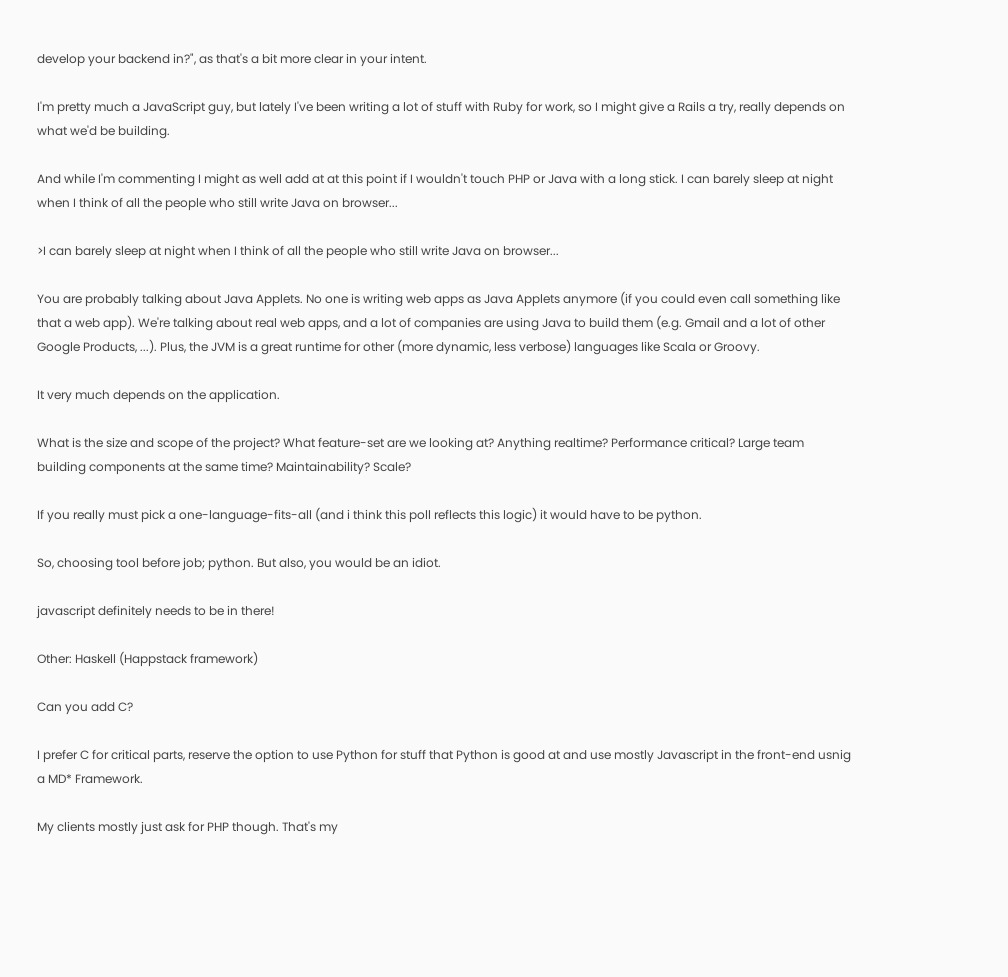develop your backend in?", as that's a bit more clear in your intent.

I'm pretty much a JavaScript guy, but lately I've been writing a lot of stuff with Ruby for work, so I might give a Rails a try, really depends on what we'd be building.

And while I'm commenting I might as well add at at this point if I wouldn't touch PHP or Java with a long stick. I can barely sleep at night when I think of all the people who still write Java on browser...

>I can barely sleep at night when I think of all the people who still write Java on browser...

You are probably talking about Java Applets. No one is writing web apps as Java Applets anymore (if you could even call something like that a web app). We're talking about real web apps, and a lot of companies are using Java to build them (e.g. Gmail and a lot of other Google Products, ...). Plus, the JVM is a great runtime for other (more dynamic, less verbose) languages like Scala or Groovy.

It very much depends on the application.

What is the size and scope of the project? What feature-set are we looking at? Anything realtime? Performance critical? Large team building components at the same time? Maintainability? Scale?

If you really must pick a one-language-fits-all (and i think this poll reflects this logic) it would have to be python.

So, choosing tool before job; python. But also, you would be an idiot.

javascript definitely needs to be in there!

Other: Haskell (Happstack framework)

Can you add C?

I prefer C for critical parts, reserve the option to use Python for stuff that Python is good at and use mostly Javascript in the front-end usnig a MD* Framework.

My clients mostly just ask for PHP though. That's my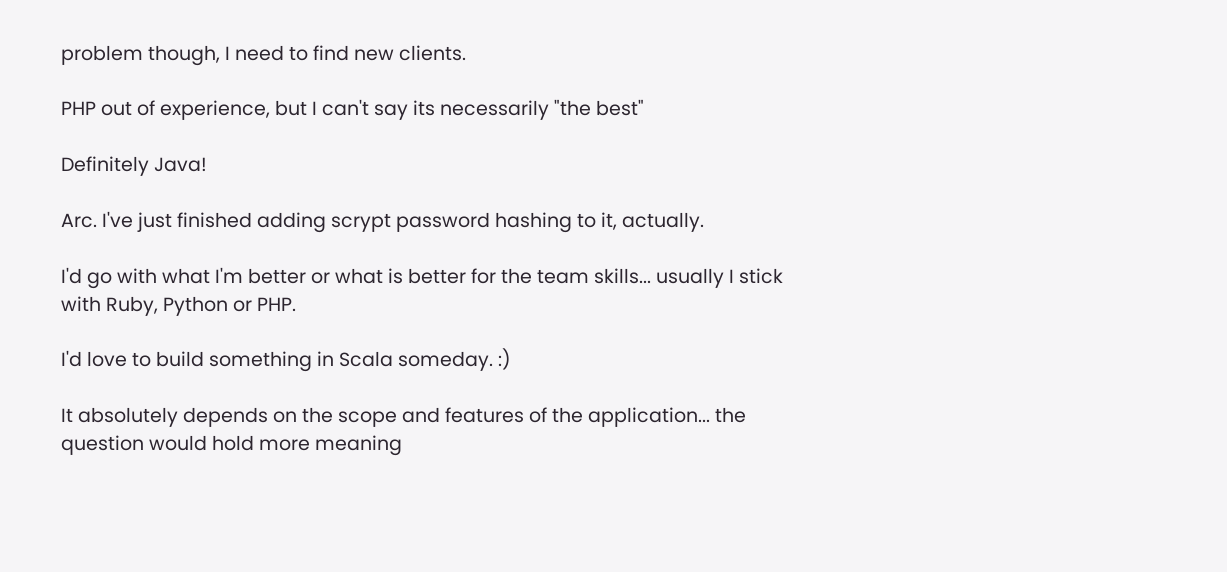problem though, I need to find new clients.

PHP out of experience, but I can't say its necessarily "the best"

Definitely Java!

Arc. I've just finished adding scrypt password hashing to it, actually.

I'd go with what I'm better or what is better for the team skills... usually I stick with Ruby, Python or PHP.

I'd love to build something in Scala someday. :)

It absolutely depends on the scope and features of the application... the question would hold more meaning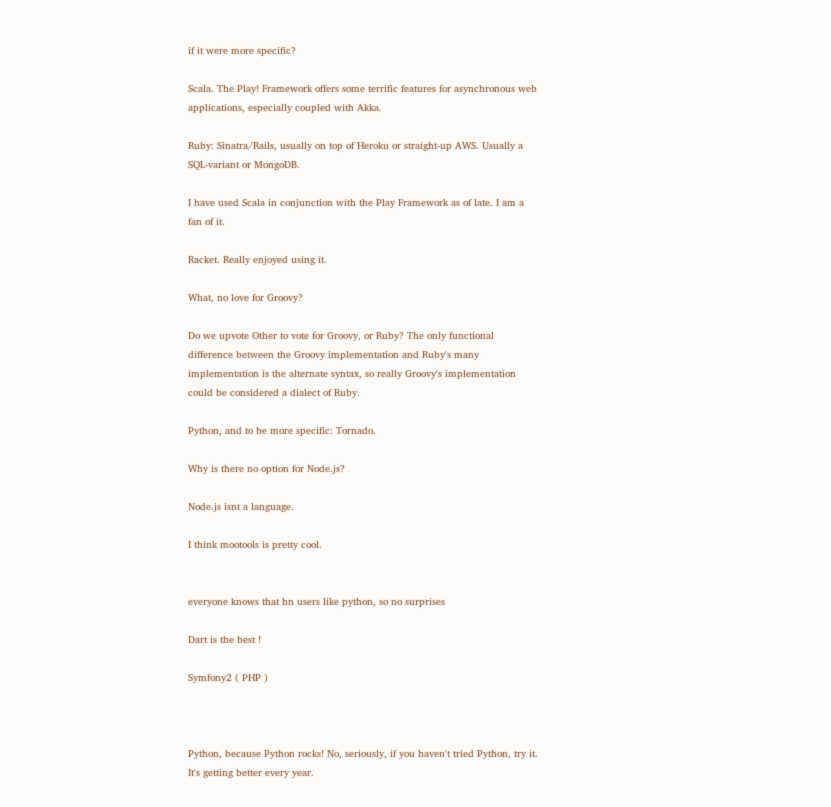if it were more specific?

Scala. The Play! Framework offers some terrific features for asynchronous web applications, especially coupled with Akka.

Ruby: Sinatra/Rails, usually on top of Heroku or straight-up AWS. Usually a SQL-variant or MongoDB.

I have used Scala in conjunction with the Play Framework as of late. I am a fan of it.

Racket. Really enjoyed using it.

What, no love for Groovy?

Do we upvote Other to vote for Groovy, or Ruby? The only functional difference between the Groovy implementation and Ruby's many implementation is the alternate syntax, so really Groovy's implementation could be considered a dialect of Ruby.

Python, and to be more specific: Tornado.

Why is there no option for Node.js?

Node.js isnt a language.

I think mootools is pretty cool.


everyone knows that hn users like python, so no surprises

Dart is the best !

Symfony2 ( PHP )



Python, because Python rocks! No, seriously, if you haven't tried Python, try it. It's getting better every year.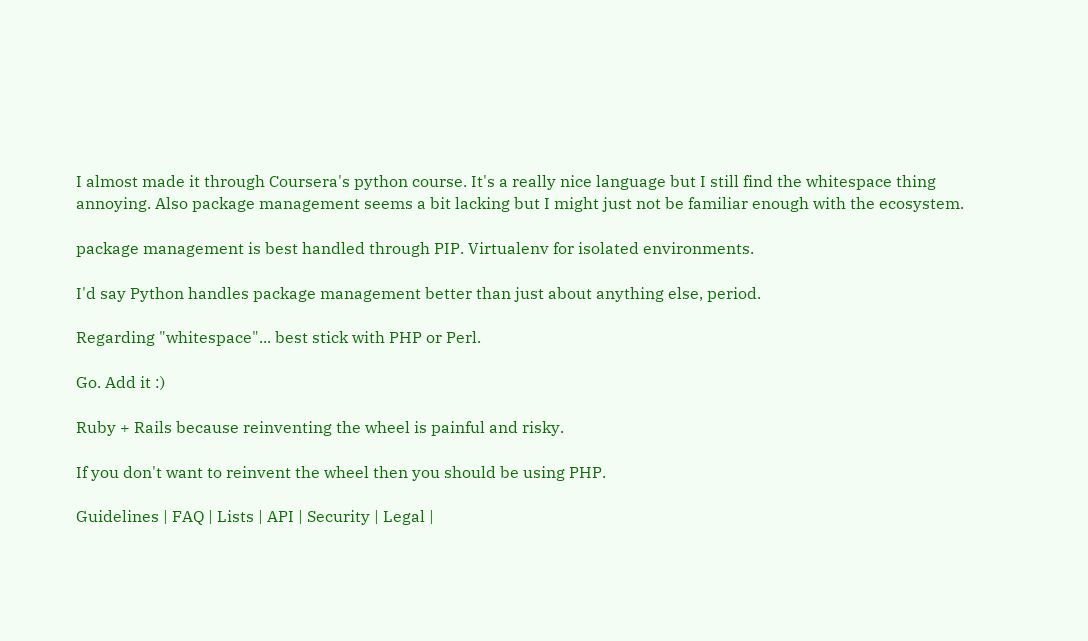I almost made it through Coursera's python course. It's a really nice language but I still find the whitespace thing annoying. Also package management seems a bit lacking but I might just not be familiar enough with the ecosystem.

package management is best handled through PIP. Virtualenv for isolated environments.

I'd say Python handles package management better than just about anything else, period.

Regarding "whitespace"... best stick with PHP or Perl.

Go. Add it :)

Ruby + Rails because reinventing the wheel is painful and risky.

If you don't want to reinvent the wheel then you should be using PHP.

Guidelines | FAQ | Lists | API | Security | Legal |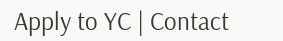Apply to YC | Contact